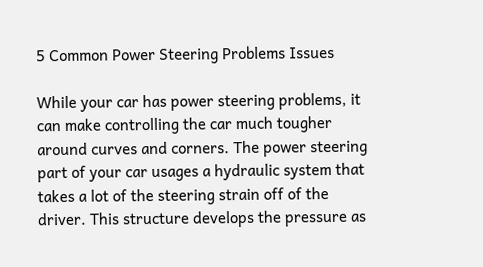5 Common Power Steering Problems Issues

While your car has power steering problems, it can make controlling the car much tougher around curves and corners. The power steering part of your car usages a hydraulic system that takes a lot of the steering strain off of the driver. This structure develops the pressure as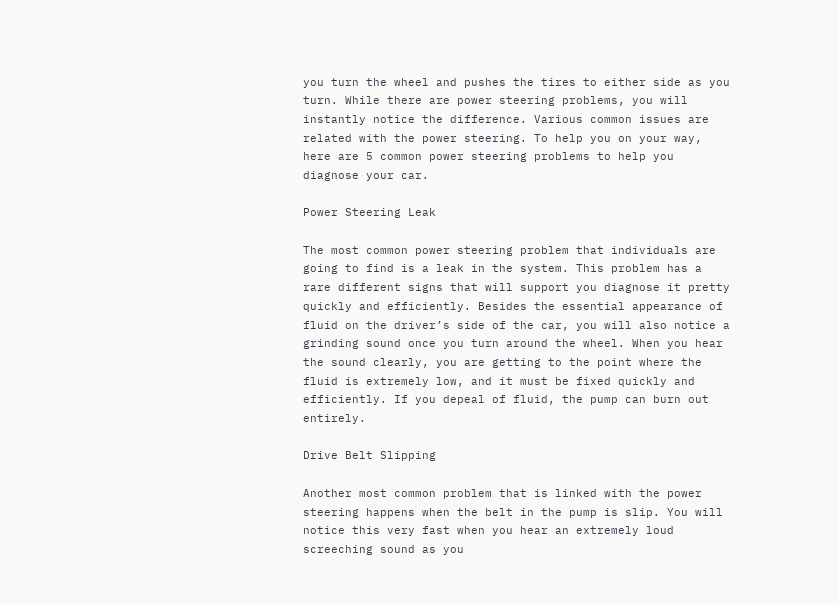you turn the wheel and pushes the tires to either side as you turn. While there are power steering problems, you will instantly notice the difference. Various common issues are related with the power steering. To help you on your way, here are 5 common power steering problems to help you diagnose your car.

Power Steering Leak

The most common power steering problem that individuals are going to find is a leak in the system. This problem has a rare different signs that will support you diagnose it pretty quickly and efficiently. Besides the essential appearance of fluid on the driver’s side of the car, you will also notice a grinding sound once you turn around the wheel. When you hear the sound clearly, you are getting to the point where the fluid is extremely low, and it must be fixed quickly and efficiently. If you depeal of fluid, the pump can burn out entirely.

Drive Belt Slipping

Another most common problem that is linked with the power steering happens when the belt in the pump is slip. You will notice this very fast when you hear an extremely loud screeching sound as you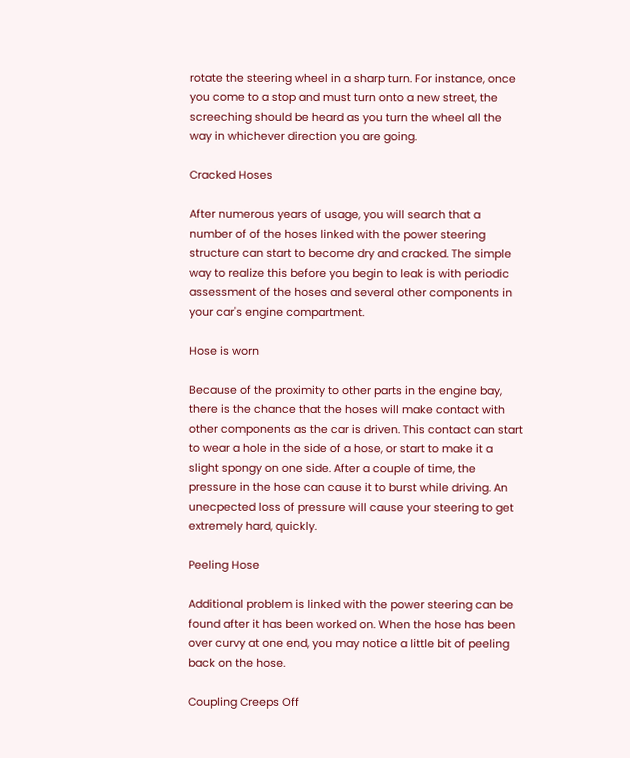rotate the steering wheel in a sharp turn. For instance, once you come to a stop and must turn onto a new street, the screeching should be heard as you turn the wheel all the way in whichever direction you are going.

Cracked Hoses

After numerous years of usage, you will search that a number of of the hoses linked with the power steering structure can start to become dry and cracked. The simple way to realize this before you begin to leak is with periodic assessment of the hoses and several other components in your car's engine compartment.

Hose is worn

Because of the proximity to other parts in the engine bay, there is the chance that the hoses will make contact with other components as the car is driven. This contact can start to wear a hole in the side of a hose, or start to make it a slight spongy on one side. After a couple of time, the pressure in the hose can cause it to burst while driving. An unecpected loss of pressure will cause your steering to get extremely hard, quickly.

Peeling Hose

Additional problem is linked with the power steering can be found after it has been worked on. When the hose has been over curvy at one end, you may notice a little bit of peeling back on the hose.

Coupling Creeps Off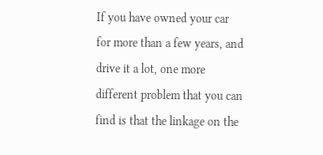If you have owned your car for more than a few years, and drive it a lot, one more different problem that you can find is that the linkage on the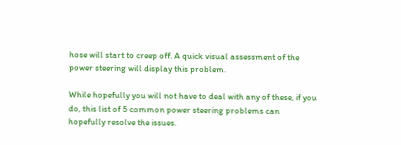hose will start to creep off. A quick visual assessment of the power steering will display this problem.

While hopefully you will not have to deal with any of these, if you do, this list of 5 common power steering problems can hopefully resolve the issues.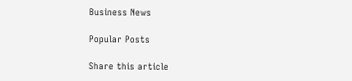Business News

Popular Posts

Share this article